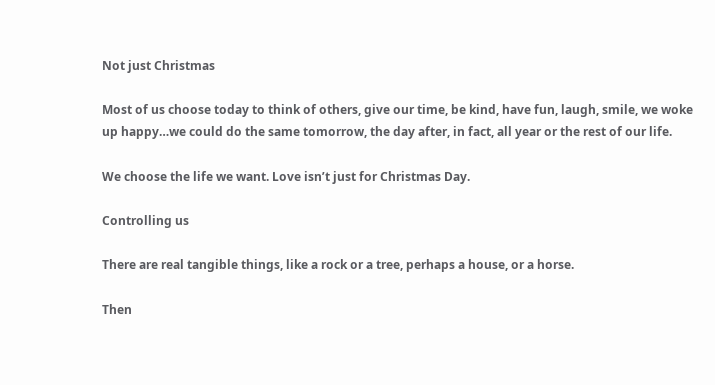Not just Christmas

Most of us choose today to think of others, give our time, be kind, have fun, laugh, smile, we woke up happy…we could do the same tomorrow, the day after, in fact, all year or the rest of our life.

We choose the life we want. Love isn’t just for Christmas Day.

Controlling us

There are real tangible things, like a rock or a tree, perhaps a house, or a horse.

Then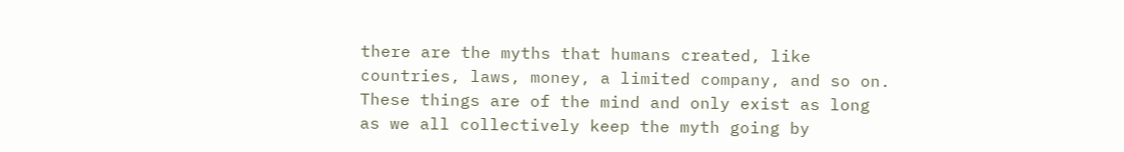there are the myths that humans created, like countries, laws, money, a limited company, and so on. These things are of the mind and only exist as long as we all collectively keep the myth going by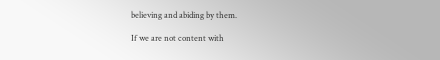believing and abiding by them.

If we are not content with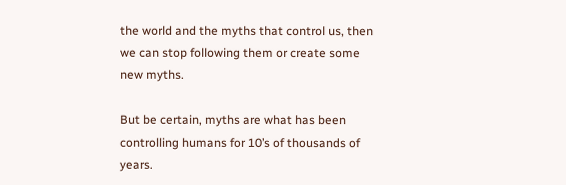the world and the myths that control us, then we can stop following them or create some new myths.

But be certain, myths are what has been controlling humans for 10’s of thousands of years.